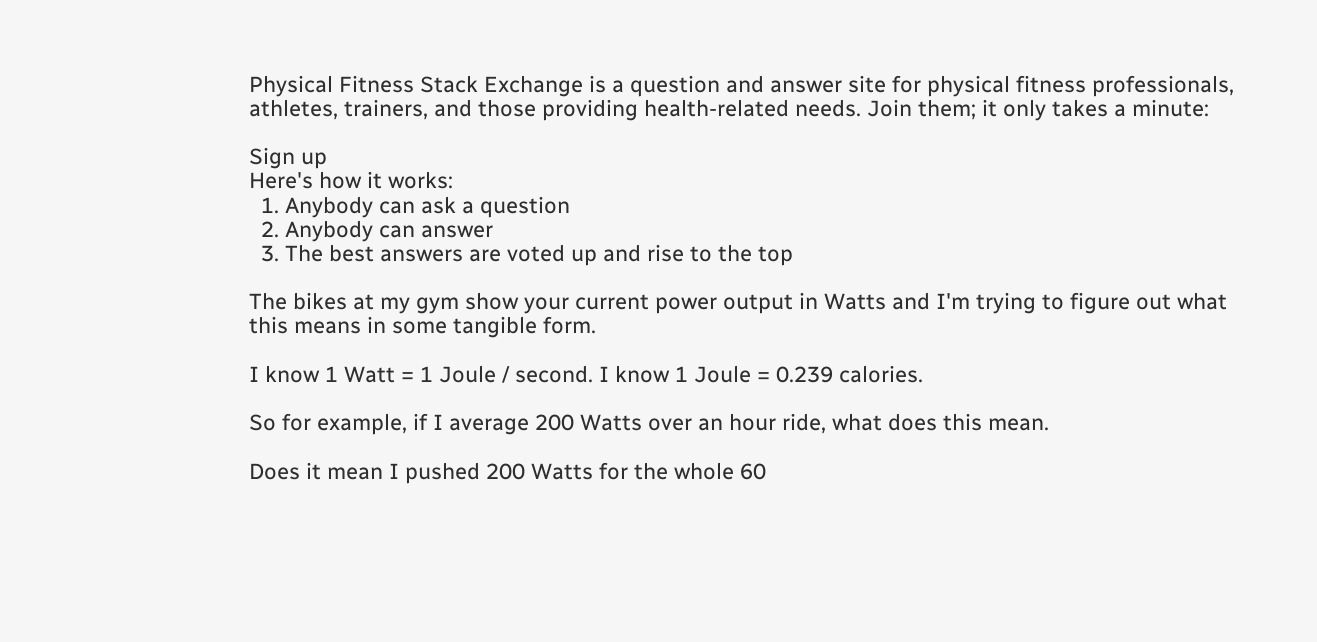Physical Fitness Stack Exchange is a question and answer site for physical fitness professionals, athletes, trainers, and those providing health-related needs. Join them; it only takes a minute:

Sign up
Here's how it works:
  1. Anybody can ask a question
  2. Anybody can answer
  3. The best answers are voted up and rise to the top

The bikes at my gym show your current power output in Watts and I'm trying to figure out what this means in some tangible form.

I know 1 Watt = 1 Joule / second. I know 1 Joule = 0.239 calories.

So for example, if I average 200 Watts over an hour ride, what does this mean.

Does it mean I pushed 200 Watts for the whole 60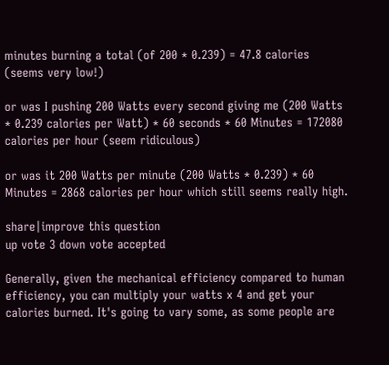minutes burning a total (of 200 * 0.239) = 47.8 calories (seems very low!)

or was I pushing 200 Watts every second giving me (200 Watts * 0.239 calories per Watt) * 60 seconds * 60 Minutes = 172080 calories per hour (seem ridiculous)

or was it 200 Watts per minute (200 Watts * 0.239) * 60 Minutes = 2868 calories per hour which still seems really high.

share|improve this question
up vote 3 down vote accepted

Generally, given the mechanical efficiency compared to human efficiency, you can multiply your watts x 4 and get your calories burned. It's going to vary some, as some people are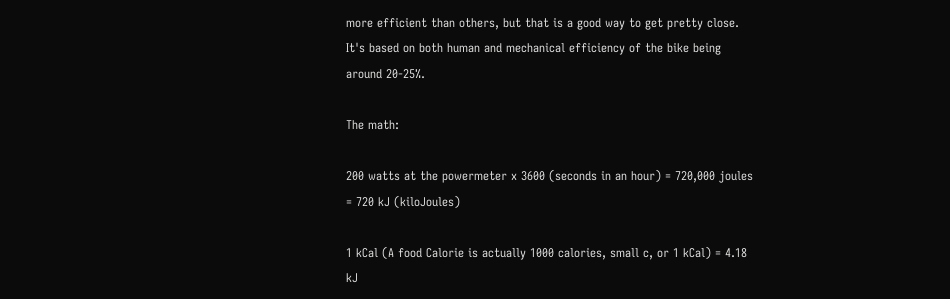more efficient than others, but that is a good way to get pretty close. It's based on both human and mechanical efficiency of the bike being around 20-25%.

The math:

200 watts at the powermeter x 3600 (seconds in an hour) = 720,000 joules = 720 kJ (kiloJoules)

1 kCal (A food Calorie is actually 1000 calories, small c, or 1 kCal) = 4.18 kJ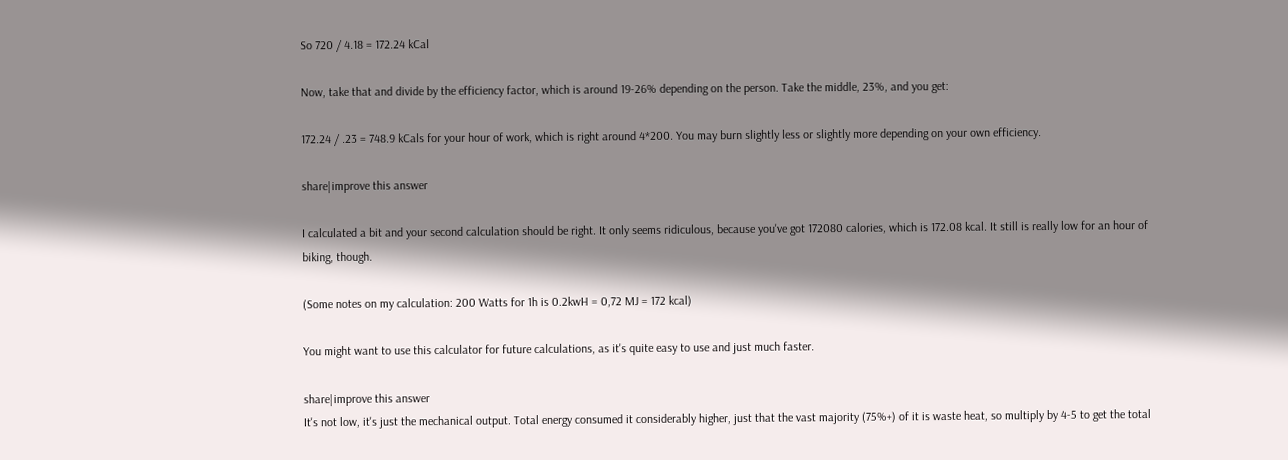So 720 / 4.18 = 172.24 kCal

Now, take that and divide by the efficiency factor, which is around 19-26% depending on the person. Take the middle, 23%, and you get:

172.24 / .23 = 748.9 kCals for your hour of work, which is right around 4*200. You may burn slightly less or slightly more depending on your own efficiency.

share|improve this answer

I calculated a bit and your second calculation should be right. It only seems ridiculous, because you've got 172080 calories, which is 172.08 kcal. It still is really low for an hour of biking, though.

(Some notes on my calculation: 200 Watts for 1h is 0.2kwH = 0,72 MJ = 172 kcal)

You might want to use this calculator for future calculations, as it's quite easy to use and just much faster.

share|improve this answer
It's not low, it's just the mechanical output. Total energy consumed it considerably higher, just that the vast majority (75%+) of it is waste heat, so multiply by 4-5 to get the total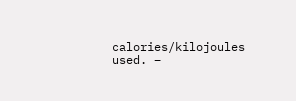calories/kilojoules used. –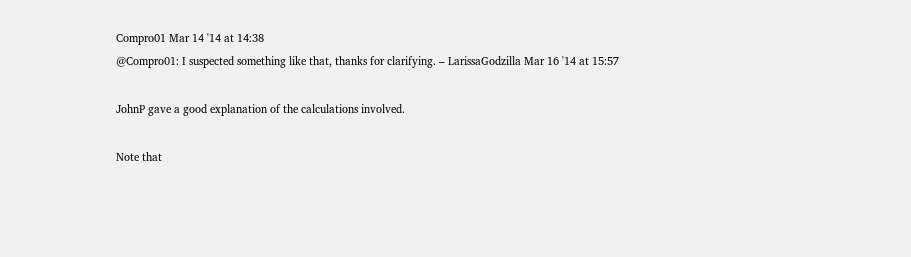Compro01 Mar 14 '14 at 14:38
@Compro01: I suspected something like that, thanks for clarifying. – LarissaGodzilla Mar 16 '14 at 15:57

JohnP gave a good explanation of the calculations involved.

Note that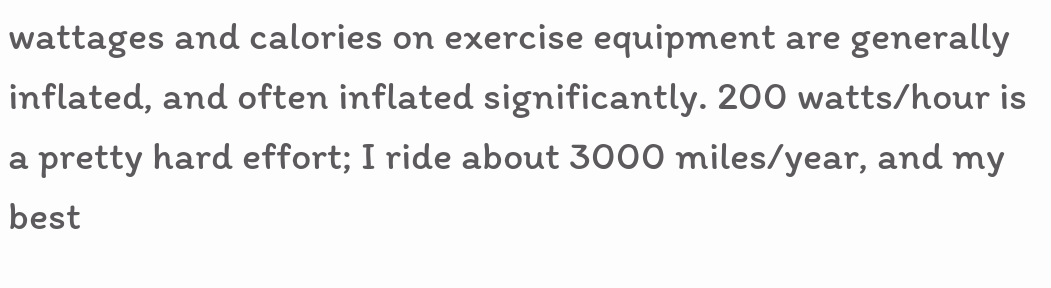wattages and calories on exercise equipment are generally inflated, and often inflated significantly. 200 watts/hour is a pretty hard effort; I ride about 3000 miles/year, and my best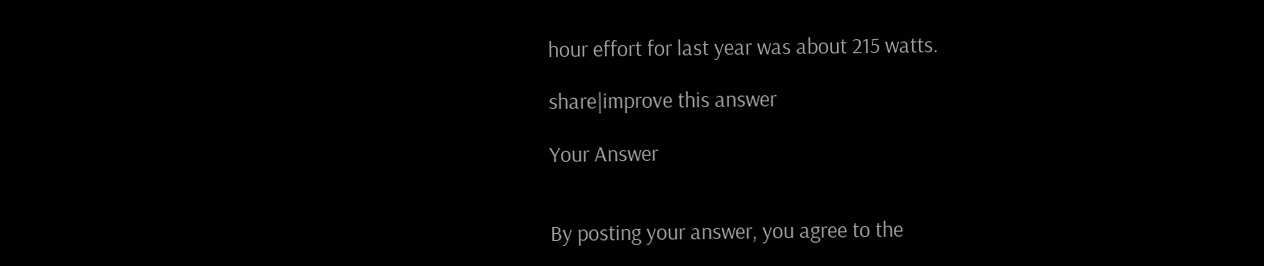hour effort for last year was about 215 watts.

share|improve this answer

Your Answer


By posting your answer, you agree to the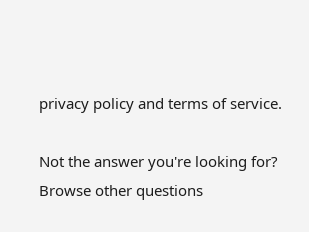privacy policy and terms of service.

Not the answer you're looking for? Browse other questions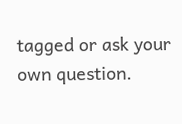tagged or ask your own question.